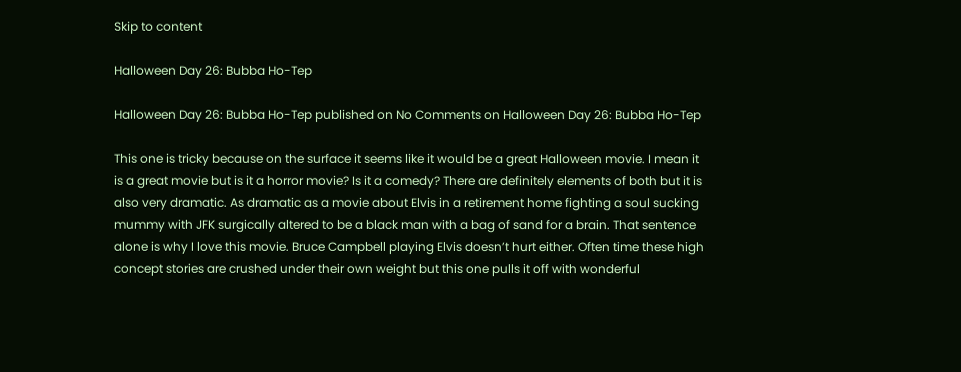Skip to content

Halloween Day 26: Bubba Ho-Tep

Halloween Day 26: Bubba Ho-Tep published on No Comments on Halloween Day 26: Bubba Ho-Tep

This one is tricky because on the surface it seems like it would be a great Halloween movie. I mean it is a great movie but is it a horror movie? Is it a comedy? There are definitely elements of both but it is also very dramatic. As dramatic as a movie about Elvis in a retirement home fighting a soul sucking mummy with JFK surgically altered to be a black man with a bag of sand for a brain. That sentence alone is why I love this movie. Bruce Campbell playing Elvis doesn’t hurt either. Often time these high concept stories are crushed under their own weight but this one pulls it off with wonderful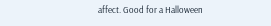affect. Good for a Halloween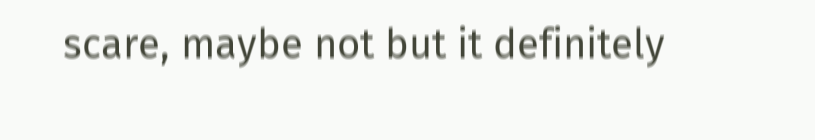scare, maybe not but it definitely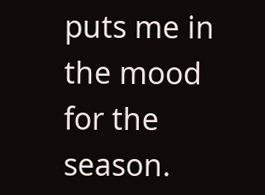puts me in the mood for the season.